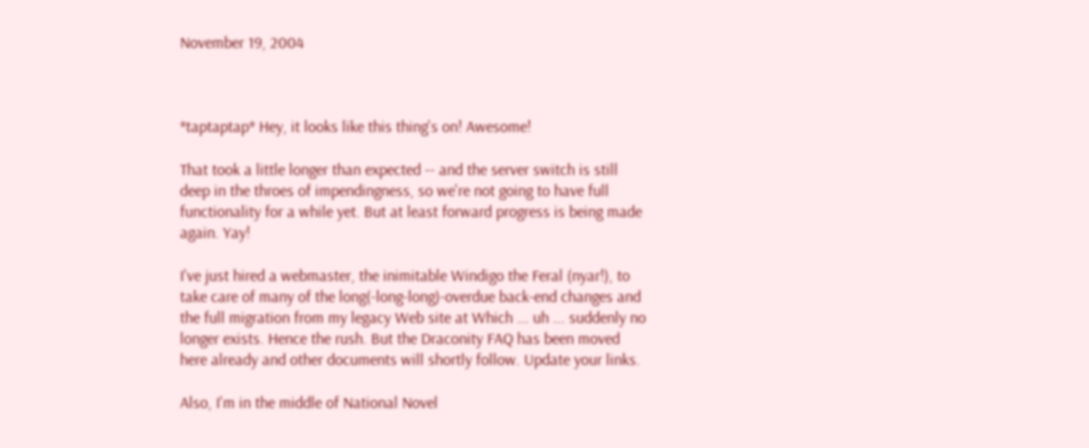November 19, 2004



*taptaptap* Hey, it looks like this thing's on! Awesome!

That took a little longer than expected -- and the server switch is still deep in the throes of impendingness, so we're not going to have full functionality for a while yet. But at least forward progress is being made again. Yay!

I've just hired a webmaster, the inimitable Windigo the Feral (nyar!), to take care of many of the long(-long-long)-overdue back-end changes and the full migration from my legacy Web site at Which ... uh ... suddenly no longer exists. Hence the rush. But the Draconity FAQ has been moved here already and other documents will shortly follow. Update your links.

Also, I'm in the middle of National Novel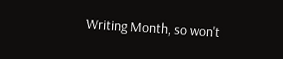Writing Month, so won't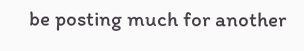be posting much for another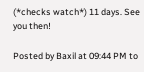(*checks watch*) 11 days. See you then!

Posted by Baxil at 09:44 PM to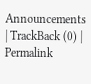Announcements | TrackBack (0) | Permalink